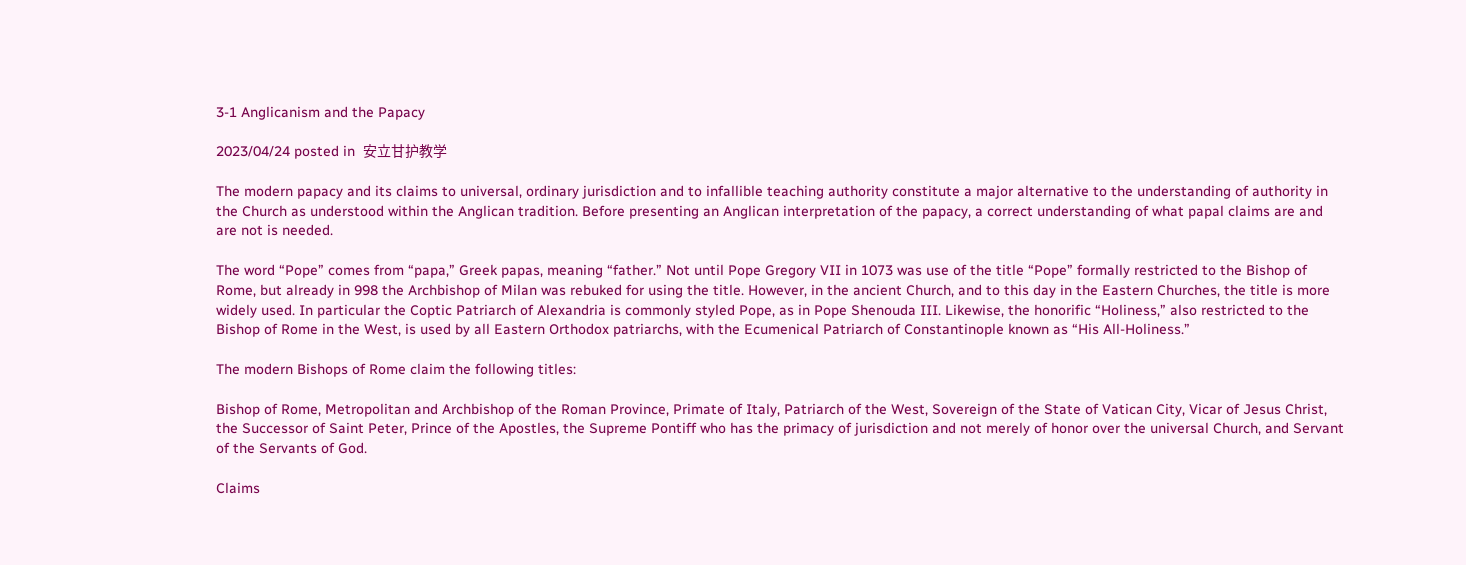3-1 Anglicanism and the Papacy

2023/04/24 posted in  安立甘护教学

The modern papacy and its claims to universal, ordinary jurisdiction and to infallible teaching authority constitute a major alternative to the understanding of authority in the Church as understood within the Anglican tradition. Before presenting an Anglican interpretation of the papacy, a correct understanding of what papal claims are and are not is needed.

The word “Pope” comes from “papa,” Greek papas, meaning “father.” Not until Pope Gregory VII in 1073 was use of the title “Pope” formally restricted to the Bishop of Rome, but already in 998 the Archbishop of Milan was rebuked for using the title. However, in the ancient Church, and to this day in the Eastern Churches, the title is more widely used. In particular the Coptic Patriarch of Alexandria is commonly styled Pope, as in Pope Shenouda III. Likewise, the honorific “Holiness,” also restricted to the Bishop of Rome in the West, is used by all Eastern Orthodox patriarchs, with the Ecumenical Patriarch of Constantinople known as “His All-Holiness.”

The modern Bishops of Rome claim the following titles:

Bishop of Rome, Metropolitan and Archbishop of the Roman Province, Primate of Italy, Patriarch of the West, Sovereign of the State of Vatican City, Vicar of Jesus Christ, the Successor of Saint Peter, Prince of the Apostles, the Supreme Pontiff who has the primacy of jurisdiction and not merely of honor over the universal Church, and Servant of the Servants of God.

Claims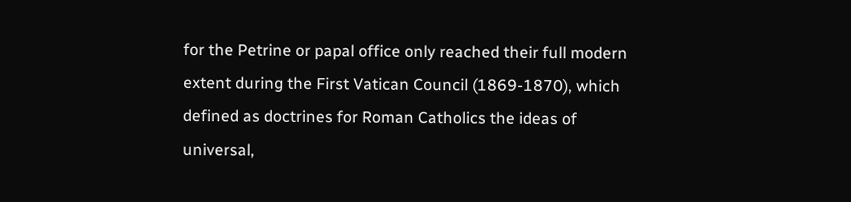for the Petrine or papal office only reached their full modern extent during the First Vatican Council (1869-1870), which defined as doctrines for Roman Catholics the ideas of universal,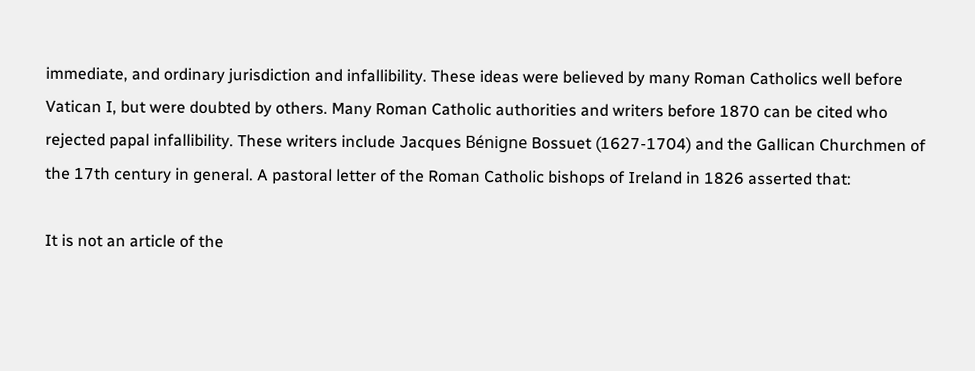immediate, and ordinary jurisdiction and infallibility. These ideas were believed by many Roman Catholics well before Vatican I, but were doubted by others. Many Roman Catholic authorities and writers before 1870 can be cited who rejected papal infallibility. These writers include Jacques Bénigne Bossuet (1627-1704) and the Gallican Churchmen of the 17th century in general. A pastoral letter of the Roman Catholic bishops of Ireland in 1826 asserted that:

It is not an article of the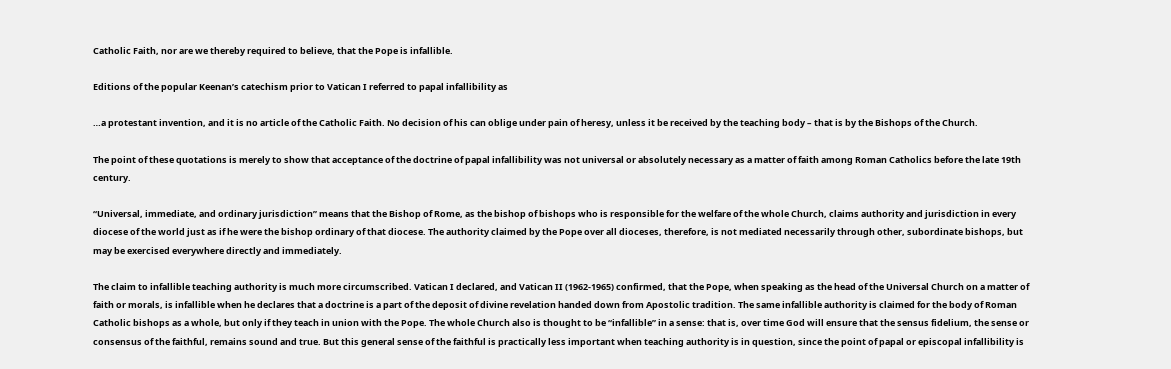Catholic Faith, nor are we thereby required to believe, that the Pope is infallible.

Editions of the popular Keenan’s catechism prior to Vatican I referred to papal infallibility as

…a protestant invention, and it is no article of the Catholic Faith. No decision of his can oblige under pain of heresy, unless it be received by the teaching body – that is by the Bishops of the Church.

The point of these quotations is merely to show that acceptance of the doctrine of papal infallibility was not universal or absolutely necessary as a matter of faith among Roman Catholics before the late 19th century.

“Universal, immediate, and ordinary jurisdiction” means that the Bishop of Rome, as the bishop of bishops who is responsible for the welfare of the whole Church, claims authority and jurisdiction in every diocese of the world just as if he were the bishop ordinary of that diocese. The authority claimed by the Pope over all dioceses, therefore, is not mediated necessarily through other, subordinate bishops, but may be exercised everywhere directly and immediately.

The claim to infallible teaching authority is much more circumscribed. Vatican I declared, and Vatican II (1962-1965) confirmed, that the Pope, when speaking as the head of the Universal Church on a matter of faith or morals, is infallible when he declares that a doctrine is a part of the deposit of divine revelation handed down from Apostolic tradition. The same infallible authority is claimed for the body of Roman Catholic bishops as a whole, but only if they teach in union with the Pope. The whole Church also is thought to be “infallible” in a sense: that is, over time God will ensure that the sensus fidelium, the sense or consensus of the faithful, remains sound and true. But this general sense of the faithful is practically less important when teaching authority is in question, since the point of papal or episcopal infallibility is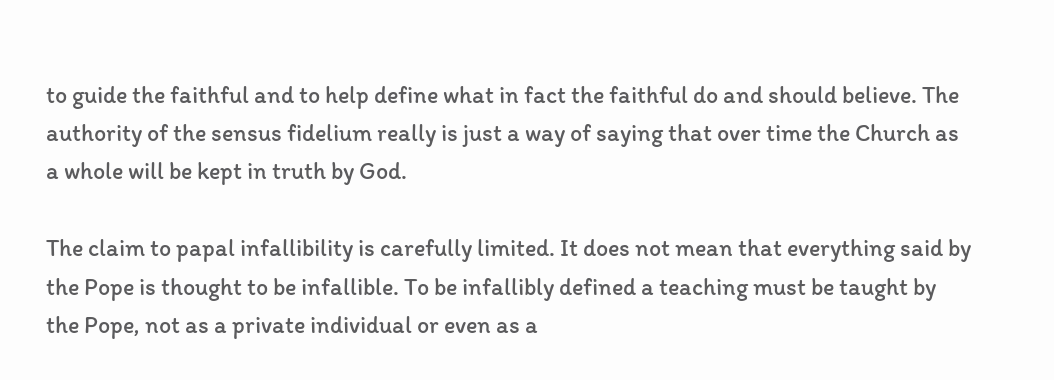to guide the faithful and to help define what in fact the faithful do and should believe. The authority of the sensus fidelium really is just a way of saying that over time the Church as a whole will be kept in truth by God.

The claim to papal infallibility is carefully limited. It does not mean that everything said by the Pope is thought to be infallible. To be infallibly defined a teaching must be taught by the Pope, not as a private individual or even as a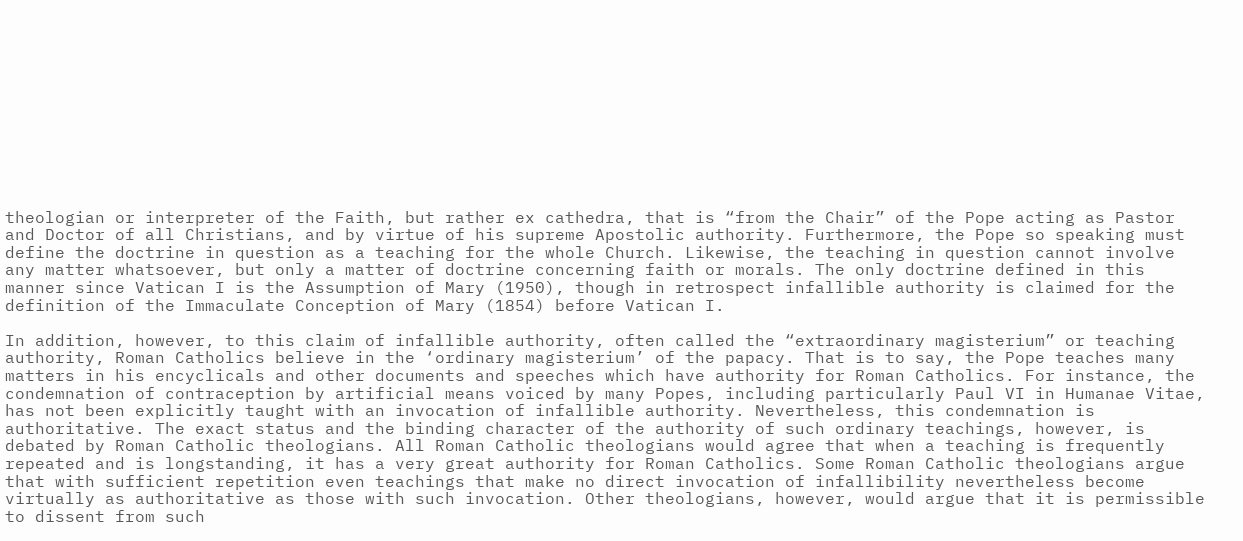theologian or interpreter of the Faith, but rather ex cathedra, that is “from the Chair” of the Pope acting as Pastor and Doctor of all Christians, and by virtue of his supreme Apostolic authority. Furthermore, the Pope so speaking must define the doctrine in question as a teaching for the whole Church. Likewise, the teaching in question cannot involve any matter whatsoever, but only a matter of doctrine concerning faith or morals. The only doctrine defined in this manner since Vatican I is the Assumption of Mary (1950), though in retrospect infallible authority is claimed for the definition of the Immaculate Conception of Mary (1854) before Vatican I.

In addition, however, to this claim of infallible authority, often called the “extraordinary magisterium” or teaching authority, Roman Catholics believe in the ‘ordinary magisterium’ of the papacy. That is to say, the Pope teaches many matters in his encyclicals and other documents and speeches which have authority for Roman Catholics. For instance, the condemnation of contraception by artificial means voiced by many Popes, including particularly Paul VI in Humanae Vitae, has not been explicitly taught with an invocation of infallible authority. Nevertheless, this condemnation is authoritative. The exact status and the binding character of the authority of such ordinary teachings, however, is debated by Roman Catholic theologians. All Roman Catholic theologians would agree that when a teaching is frequently repeated and is longstanding, it has a very great authority for Roman Catholics. Some Roman Catholic theologians argue that with sufficient repetition even teachings that make no direct invocation of infallibility nevertheless become virtually as authoritative as those with such invocation. Other theologians, however, would argue that it is permissible to dissent from such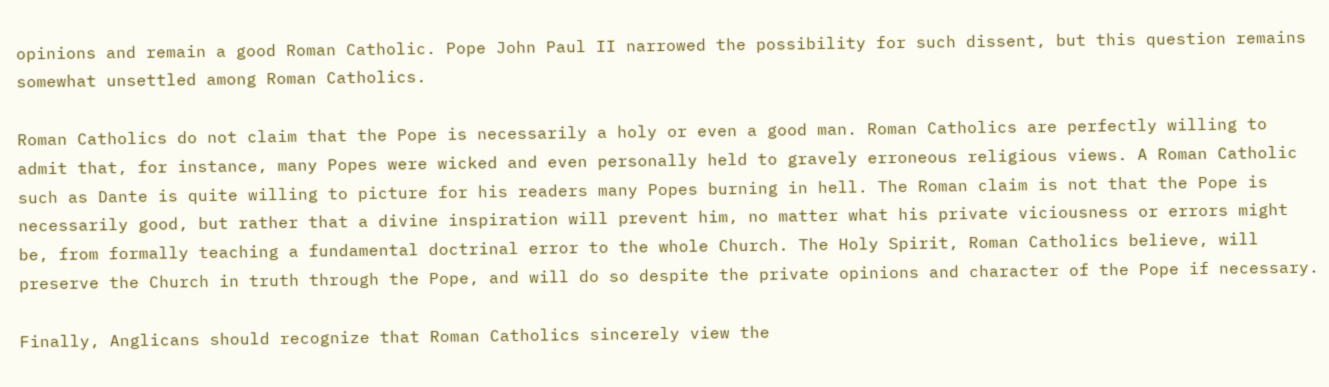opinions and remain a good Roman Catholic. Pope John Paul II narrowed the possibility for such dissent, but this question remains somewhat unsettled among Roman Catholics.

Roman Catholics do not claim that the Pope is necessarily a holy or even a good man. Roman Catholics are perfectly willing to admit that, for instance, many Popes were wicked and even personally held to gravely erroneous religious views. A Roman Catholic such as Dante is quite willing to picture for his readers many Popes burning in hell. The Roman claim is not that the Pope is necessarily good, but rather that a divine inspiration will prevent him, no matter what his private viciousness or errors might be, from formally teaching a fundamental doctrinal error to the whole Church. The Holy Spirit, Roman Catholics believe, will preserve the Church in truth through the Pope, and will do so despite the private opinions and character of the Pope if necessary.

Finally, Anglicans should recognize that Roman Catholics sincerely view the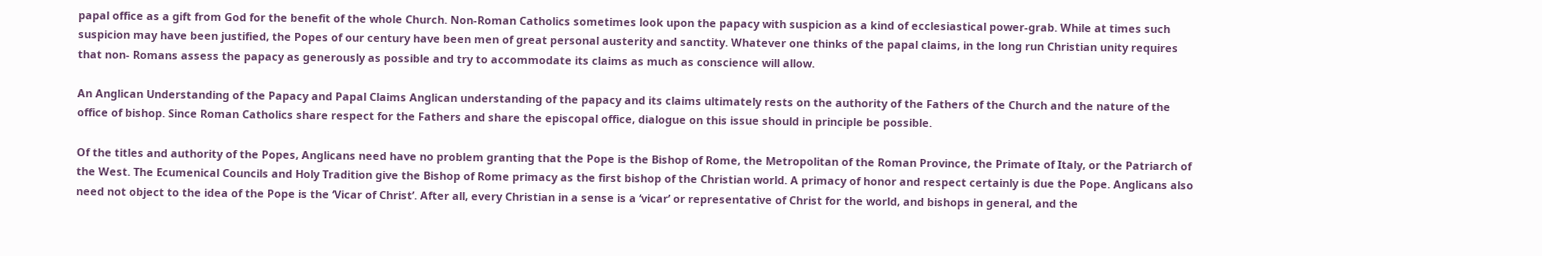papal office as a gift from God for the benefit of the whole Church. Non-Roman Catholics sometimes look upon the papacy with suspicion as a kind of ecclesiastical power-grab. While at times such suspicion may have been justified, the Popes of our century have been men of great personal austerity and sanctity. Whatever one thinks of the papal claims, in the long run Christian unity requires that non- Romans assess the papacy as generously as possible and try to accommodate its claims as much as conscience will allow.

An Anglican Understanding of the Papacy and Papal Claims Anglican understanding of the papacy and its claims ultimately rests on the authority of the Fathers of the Church and the nature of the office of bishop. Since Roman Catholics share respect for the Fathers and share the episcopal office, dialogue on this issue should in principle be possible.

Of the titles and authority of the Popes, Anglicans need have no problem granting that the Pope is the Bishop of Rome, the Metropolitan of the Roman Province, the Primate of Italy, or the Patriarch of the West. The Ecumenical Councils and Holy Tradition give the Bishop of Rome primacy as the first bishop of the Christian world. A primacy of honor and respect certainly is due the Pope. Anglicans also need not object to the idea of the Pope is the ‘Vicar of Christ’. After all, every Christian in a sense is a ‘vicar’ or representative of Christ for the world, and bishops in general, and the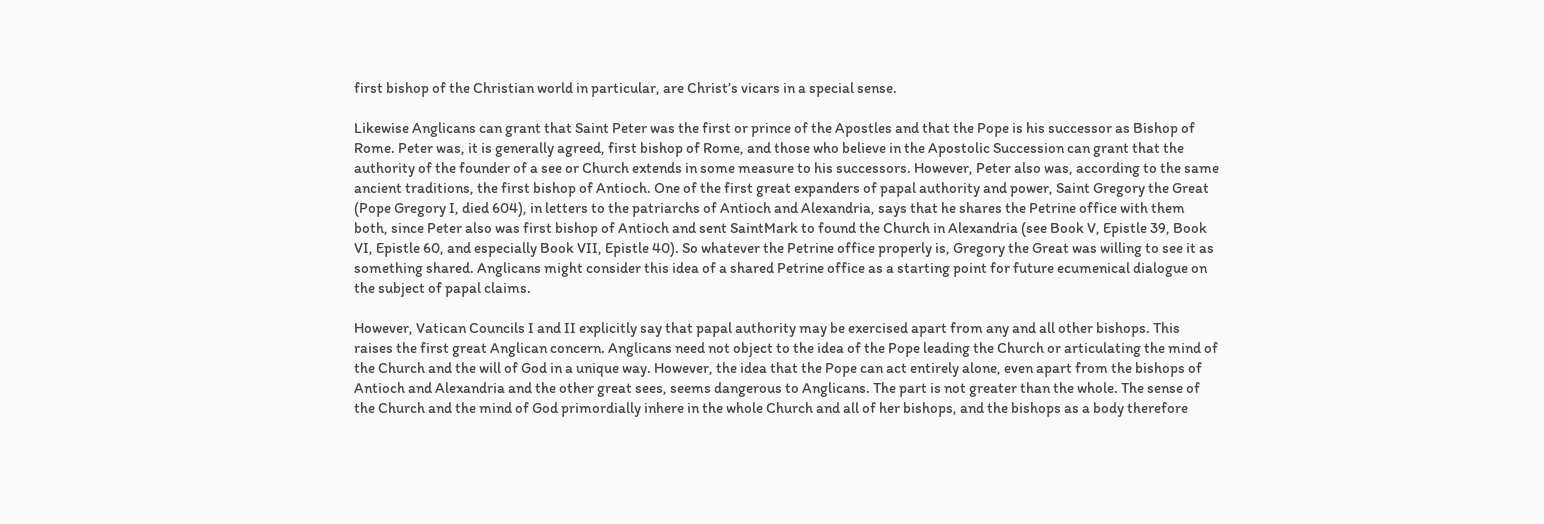first bishop of the Christian world in particular, are Christ’s vicars in a special sense.

Likewise Anglicans can grant that Saint Peter was the first or prince of the Apostles and that the Pope is his successor as Bishop of Rome. Peter was, it is generally agreed, first bishop of Rome, and those who believe in the Apostolic Succession can grant that the authority of the founder of a see or Church extends in some measure to his successors. However, Peter also was, according to the same ancient traditions, the first bishop of Antioch. One of the first great expanders of papal authority and power, Saint Gregory the Great (Pope Gregory I, died 604), in letters to the patriarchs of Antioch and Alexandria, says that he shares the Petrine office with them both, since Peter also was first bishop of Antioch and sent SaintMark to found the Church in Alexandria (see Book V, Epistle 39, Book VI, Epistle 60, and especially Book VII, Epistle 40). So whatever the Petrine office properly is, Gregory the Great was willing to see it as something shared. Anglicans might consider this idea of a shared Petrine office as a starting point for future ecumenical dialogue on the subject of papal claims.

However, Vatican Councils I and II explicitly say that papal authority may be exercised apart from any and all other bishops. This raises the first great Anglican concern. Anglicans need not object to the idea of the Pope leading the Church or articulating the mind of the Church and the will of God in a unique way. However, the idea that the Pope can act entirely alone, even apart from the bishops of Antioch and Alexandria and the other great sees, seems dangerous to Anglicans. The part is not greater than the whole. The sense of the Church and the mind of God primordially inhere in the whole Church and all of her bishops, and the bishops as a body therefore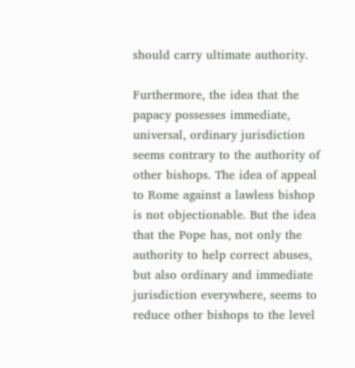should carry ultimate authority.

Furthermore, the idea that the papacy possesses immediate, universal, ordinary jurisdiction seems contrary to the authority of other bishops. The idea of appeal to Rome against a lawless bishop is not objectionable. But the idea that the Pope has, not only the authority to help correct abuses, but also ordinary and immediate jurisdiction everywhere, seems to reduce other bishops to the level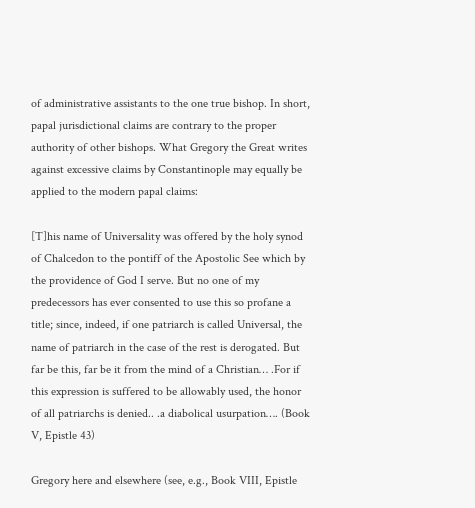of administrative assistants to the one true bishop. In short, papal jurisdictional claims are contrary to the proper authority of other bishops. What Gregory the Great writes against excessive claims by Constantinople may equally be applied to the modern papal claims:

[T]his name of Universality was offered by the holy synod of Chalcedon to the pontiff of the Apostolic See which by the providence of God I serve. But no one of my predecessors has ever consented to use this so profane a title; since, indeed, if one patriarch is called Universal, the name of patriarch in the case of the rest is derogated. But far be this, far be it from the mind of a Christian… .For if this expression is suffered to be allowably used, the honor of all patriarchs is denied.. .a diabolical usurpation…. (Book V, Epistle 43)

Gregory here and elsewhere (see, e.g., Book VIII, Epistle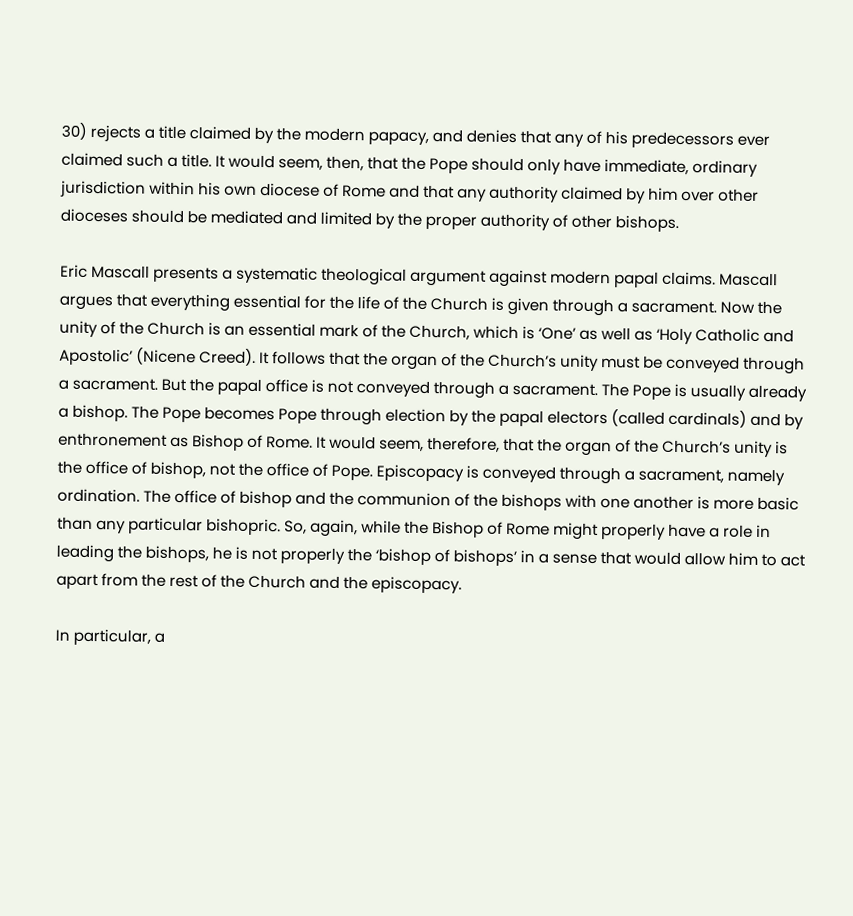30) rejects a title claimed by the modern papacy, and denies that any of his predecessors ever claimed such a title. It would seem, then, that the Pope should only have immediate, ordinary jurisdiction within his own diocese of Rome and that any authority claimed by him over other dioceses should be mediated and limited by the proper authority of other bishops.

Eric Mascall presents a systematic theological argument against modern papal claims. Mascall argues that everything essential for the life of the Church is given through a sacrament. Now the unity of the Church is an essential mark of the Church, which is ‘One’ as well as ‘Holy Catholic and Apostolic’ (Nicene Creed). It follows that the organ of the Church’s unity must be conveyed through a sacrament. But the papal office is not conveyed through a sacrament. The Pope is usually already a bishop. The Pope becomes Pope through election by the papal electors (called cardinals) and by enthronement as Bishop of Rome. It would seem, therefore, that the organ of the Church’s unity is the office of bishop, not the office of Pope. Episcopacy is conveyed through a sacrament, namely ordination. The office of bishop and the communion of the bishops with one another is more basic than any particular bishopric. So, again, while the Bishop of Rome might properly have a role in leading the bishops, he is not properly the ‘bishop of bishops’ in a sense that would allow him to act apart from the rest of the Church and the episcopacy.

In particular, a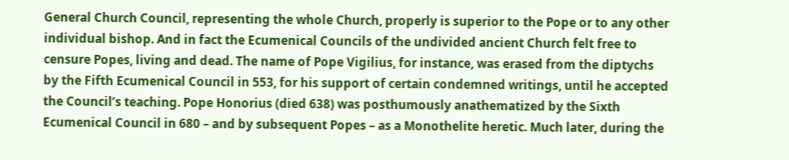General Church Council, representing the whole Church, properly is superior to the Pope or to any other individual bishop. And in fact the Ecumenical Councils of the undivided ancient Church felt free to censure Popes, living and dead. The name of Pope Vigilius, for instance, was erased from the diptychs by the Fifth Ecumenical Council in 553, for his support of certain condemned writings, until he accepted the Council’s teaching. Pope Honorius (died 638) was posthumously anathematized by the Sixth Ecumenical Council in 680 – and by subsequent Popes – as a Monothelite heretic. Much later, during the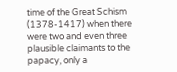time of the Great Schism (1378-1417) when there were two and even three plausible claimants to the papacy, only a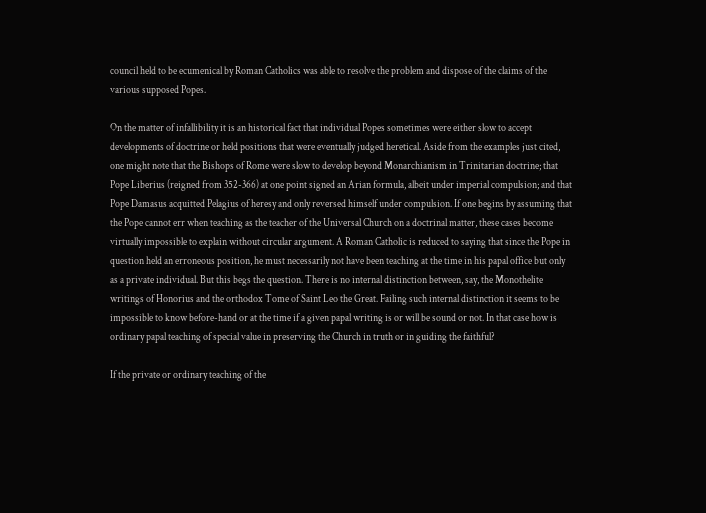council held to be ecumenical by Roman Catholics was able to resolve the problem and dispose of the claims of the various supposed Popes.

On the matter of infallibility it is an historical fact that individual Popes sometimes were either slow to accept developments of doctrine or held positions that were eventually judged heretical. Aside from the examples just cited, one might note that the Bishops of Rome were slow to develop beyond Monarchianism in Trinitarian doctrine; that Pope Liberius (reigned from 352-366) at one point signed an Arian formula, albeit under imperial compulsion; and that Pope Damasus acquitted Pelagius of heresy and only reversed himself under compulsion. If one begins by assuming that the Pope cannot err when teaching as the teacher of the Universal Church on a doctrinal matter, these cases become virtually impossible to explain without circular argument. A Roman Catholic is reduced to saying that since the Pope in question held an erroneous position, he must necessarily not have been teaching at the time in his papal office but only as a private individual. But this begs the question. There is no internal distinction between, say, the Monothelite writings of Honorius and the orthodox Tome of Saint Leo the Great. Failing such internal distinction it seems to be impossible to know before-hand or at the time if a given papal writing is or will be sound or not. In that case how is ordinary papal teaching of special value in preserving the Church in truth or in guiding the faithful?

If the private or ordinary teaching of the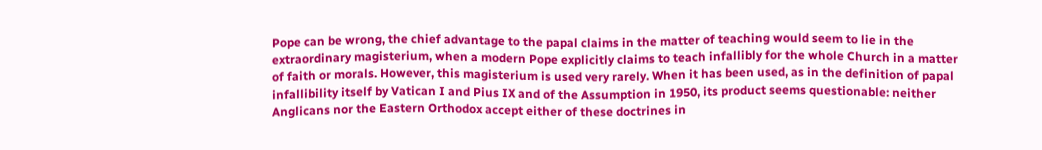Pope can be wrong, the chief advantage to the papal claims in the matter of teaching would seem to lie in the extraordinary magisterium, when a modern Pope explicitly claims to teach infallibly for the whole Church in a matter of faith or morals. However, this magisterium is used very rarely. When it has been used, as in the definition of papal infallibility itself by Vatican I and Pius IX and of the Assumption in 1950, its product seems questionable: neither Anglicans nor the Eastern Orthodox accept either of these doctrines in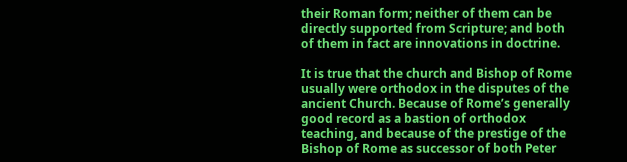their Roman form; neither of them can be directly supported from Scripture; and both of them in fact are innovations in doctrine.

It is true that the church and Bishop of Rome usually were orthodox in the disputes of the ancient Church. Because of Rome’s generally good record as a bastion of orthodox teaching, and because of the prestige of the Bishop of Rome as successor of both Peter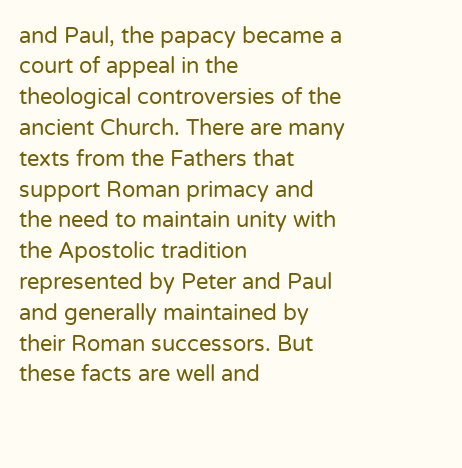and Paul, the papacy became a court of appeal in the theological controversies of the ancient Church. There are many texts from the Fathers that support Roman primacy and the need to maintain unity with the Apostolic tradition represented by Peter and Paul and generally maintained by their Roman successors. But these facts are well and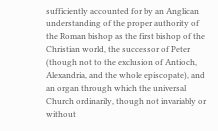sufficiently accounted for by an Anglican understanding of the proper authority of the Roman bishop as the first bishop of the Christian world, the successor of Peter (though not to the exclusion of Antioch, Alexandria, and the whole episcopate), and an organ through which the universal Church ordinarily, though not invariably or without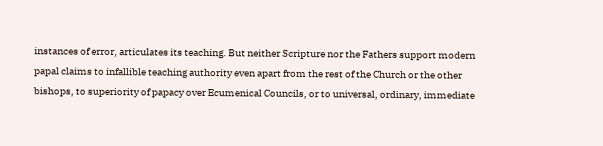instances of error, articulates its teaching. But neither Scripture nor the Fathers support modern papal claims to infallible teaching authority even apart from the rest of the Church or the other bishops, to superiority of papacy over Ecumenical Councils, or to universal, ordinary, immediate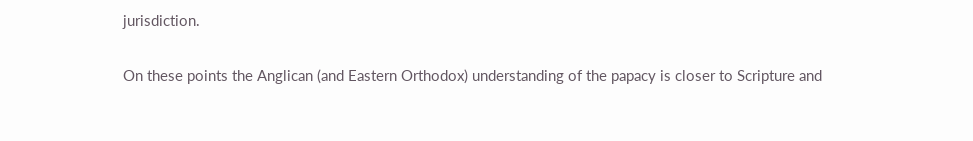jurisdiction.

On these points the Anglican (and Eastern Orthodox) understanding of the papacy is closer to Scripture and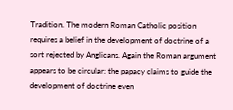Tradition. The modern Roman Catholic position requires a belief in the development of doctrine of a sort rejected by Anglicans. Again the Roman argument appears to be circular: the papacy claims to guide the development of doctrine even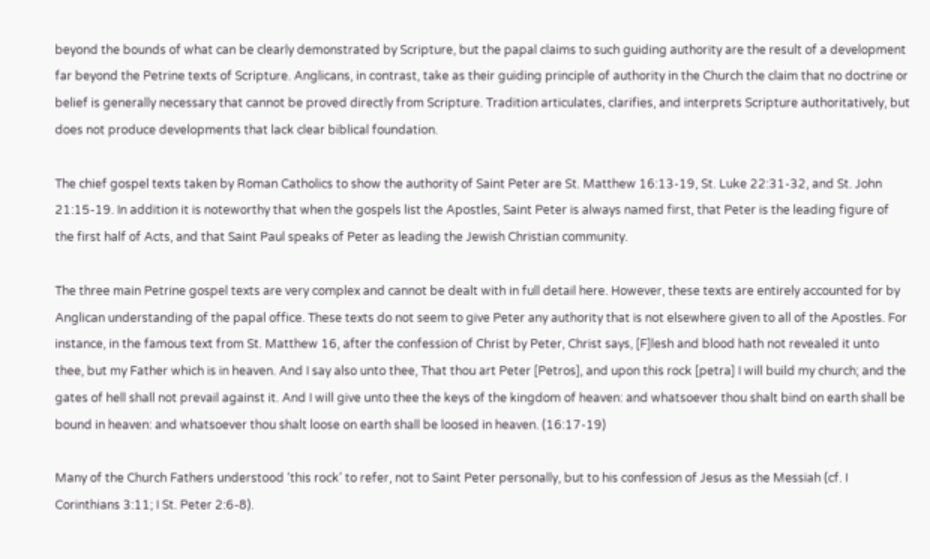beyond the bounds of what can be clearly demonstrated by Scripture, but the papal claims to such guiding authority are the result of a development far beyond the Petrine texts of Scripture. Anglicans, in contrast, take as their guiding principle of authority in the Church the claim that no doctrine or belief is generally necessary that cannot be proved directly from Scripture. Tradition articulates, clarifies, and interprets Scripture authoritatively, but does not produce developments that lack clear biblical foundation.

The chief gospel texts taken by Roman Catholics to show the authority of Saint Peter are St. Matthew 16:13-19, St. Luke 22:31-32, and St. John 21:15-19. In addition it is noteworthy that when the gospels list the Apostles, Saint Peter is always named first, that Peter is the leading figure of the first half of Acts, and that Saint Paul speaks of Peter as leading the Jewish Christian community.

The three main Petrine gospel texts are very complex and cannot be dealt with in full detail here. However, these texts are entirely accounted for by Anglican understanding of the papal office. These texts do not seem to give Peter any authority that is not elsewhere given to all of the Apostles. For instance, in the famous text from St. Matthew 16, after the confession of Christ by Peter, Christ says, [F]lesh and blood hath not revealed it unto thee, but my Father which is in heaven. And I say also unto thee, That thou art Peter [Petros], and upon this rock [petra] I will build my church; and the gates of hell shall not prevail against it. And I will give unto thee the keys of the kingdom of heaven: and whatsoever thou shalt bind on earth shall be bound in heaven: and whatsoever thou shalt loose on earth shall be loosed in heaven. (16:17-19)

Many of the Church Fathers understood ‘this rock’ to refer, not to Saint Peter personally, but to his confession of Jesus as the Messiah (cf. I Corinthians 3:11; I St. Peter 2:6-8).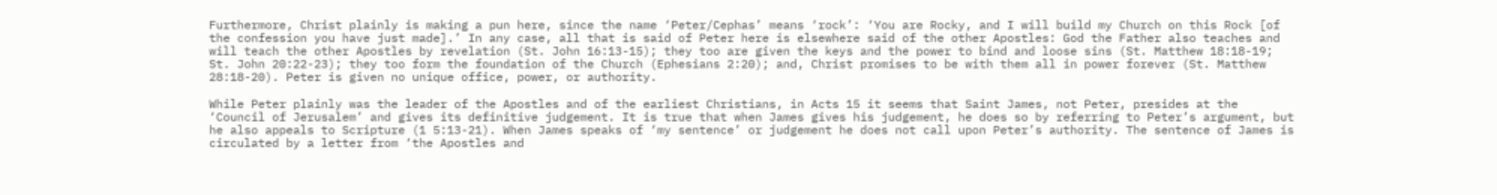Furthermore, Christ plainly is making a pun here, since the name ‘Peter/Cephas’ means ‘rock’: ‘You are Rocky, and I will build my Church on this Rock [of the confession you have just made].’ In any case, all that is said of Peter here is elsewhere said of the other Apostles: God the Father also teaches and will teach the other Apostles by revelation (St. John 16:13-15); they too are given the keys and the power to bind and loose sins (St. Matthew 18:18-19; St. John 20:22-23); they too form the foundation of the Church (Ephesians 2:20); and, Christ promises to be with them all in power forever (St. Matthew 28:18-20). Peter is given no unique office, power, or authority.

While Peter plainly was the leader of the Apostles and of the earliest Christians, in Acts 15 it seems that Saint James, not Peter, presides at the ‘Council of Jerusalem’ and gives its definitive judgement. It is true that when James gives his judgement, he does so by referring to Peter’s argument, but he also appeals to Scripture (1 5:13-21). When James speaks of ‘my sentence’ or judgement he does not call upon Peter’s authority. The sentence of James is circulated by a letter from ‘the Apostles and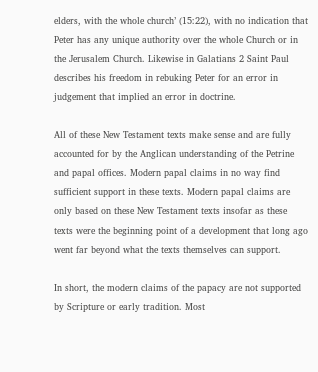elders, with the whole church’ (15:22), with no indication that Peter has any unique authority over the whole Church or in the Jerusalem Church. Likewise in Galatians 2 Saint Paul describes his freedom in rebuking Peter for an error in judgement that implied an error in doctrine.

All of these New Testament texts make sense and are fully accounted for by the Anglican understanding of the Petrine and papal offices. Modern papal claims in no way find sufficient support in these texts. Modern papal claims are only based on these New Testament texts insofar as these texts were the beginning point of a development that long ago went far beyond what the texts themselves can support.

In short, the modern claims of the papacy are not supported by Scripture or early tradition. Most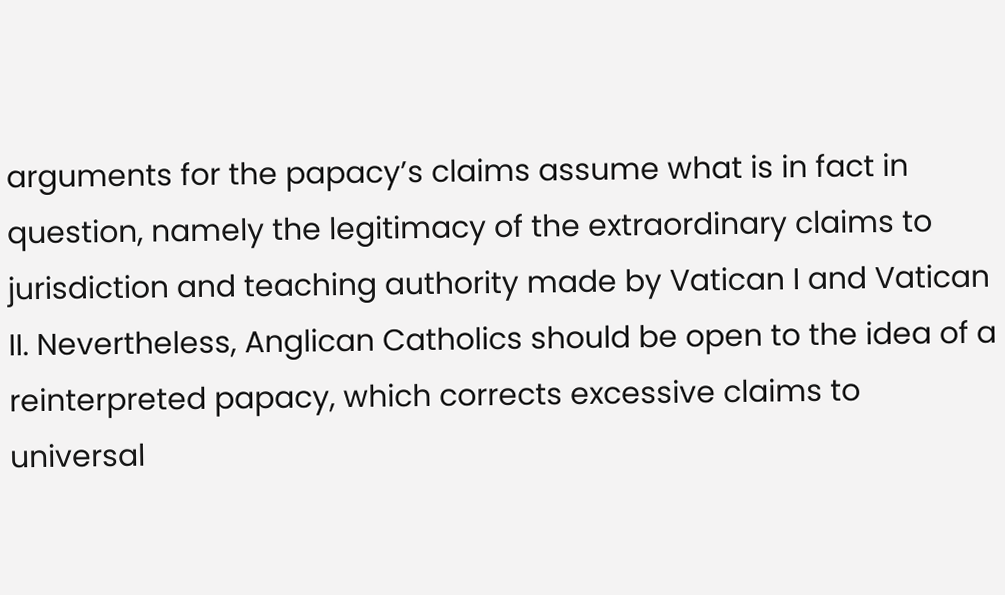arguments for the papacy’s claims assume what is in fact in question, namely the legitimacy of the extraordinary claims to jurisdiction and teaching authority made by Vatican I and Vatican II. Nevertheless, Anglican Catholics should be open to the idea of a reinterpreted papacy, which corrects excessive claims to universal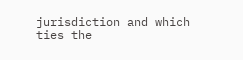jurisdiction and which ties the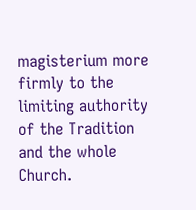magisterium more firmly to the limiting authority of the Tradition and the whole Church.